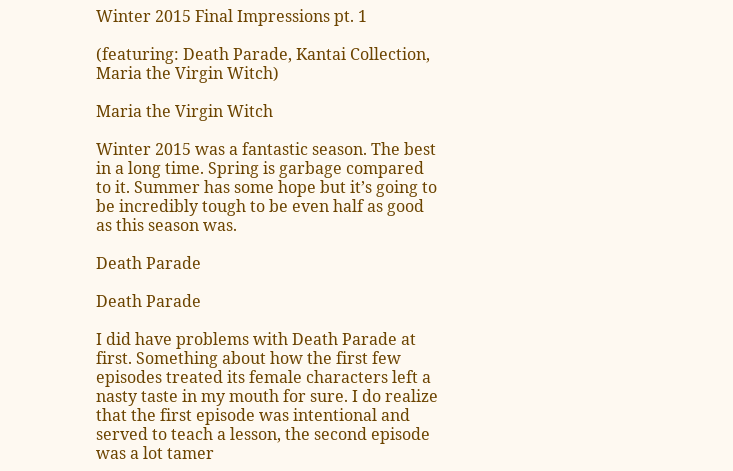Winter 2015 Final Impressions pt. 1

(featuring: Death Parade, Kantai Collection, Maria the Virgin Witch)

Maria the Virgin Witch

Winter 2015 was a fantastic season. The best in a long time. Spring is garbage compared to it. Summer has some hope but it’s going to be incredibly tough to be even half as good as this season was.

Death Parade

Death Parade

I did have problems with Death Parade at first. Something about how the first few episodes treated its female characters left a nasty taste in my mouth for sure. I do realize that the first episode was intentional and served to teach a lesson, the second episode was a lot tamer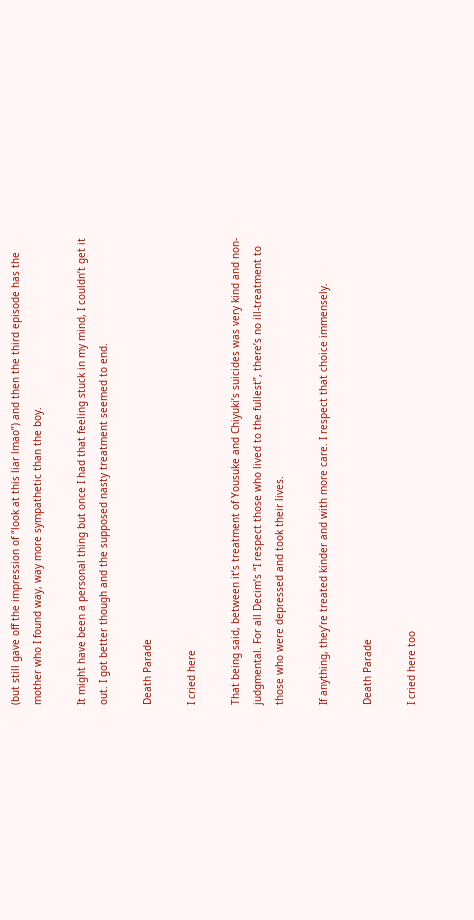(but still gave off the impression of “look at this liar lmao”) and then the third episode has the mother who I found way, way more sympathetic than the boy.

It might have been a personal thing but once I had that feeling stuck in my mind, I couldn’t get it out. I got better though and the supposed nasty treatment seemed to end.

Death Parade

I cried here

That being said, between it’s treatment of Yousuke and Chiyuki’s suicides was very kind and non-judgmental. For all Decim’s “I respect those who lived to the fullest”, there’s no ill-treatment to those who were depressed and took their lives.

If anything, they’re treated kinder and with more care. I respect that choice immensely.

Death Parade

I cried here too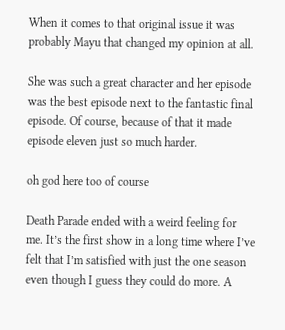When it comes to that original issue it was probably Mayu that changed my opinion at all.

She was such a great character and her episode was the best episode next to the fantastic final episode. Of course, because of that it made episode eleven just so much harder.

oh god here too of course

Death Parade ended with a weird feeling for me. It’s the first show in a long time where I’ve felt that I’m satisfied with just the one season even though I guess they could do more. A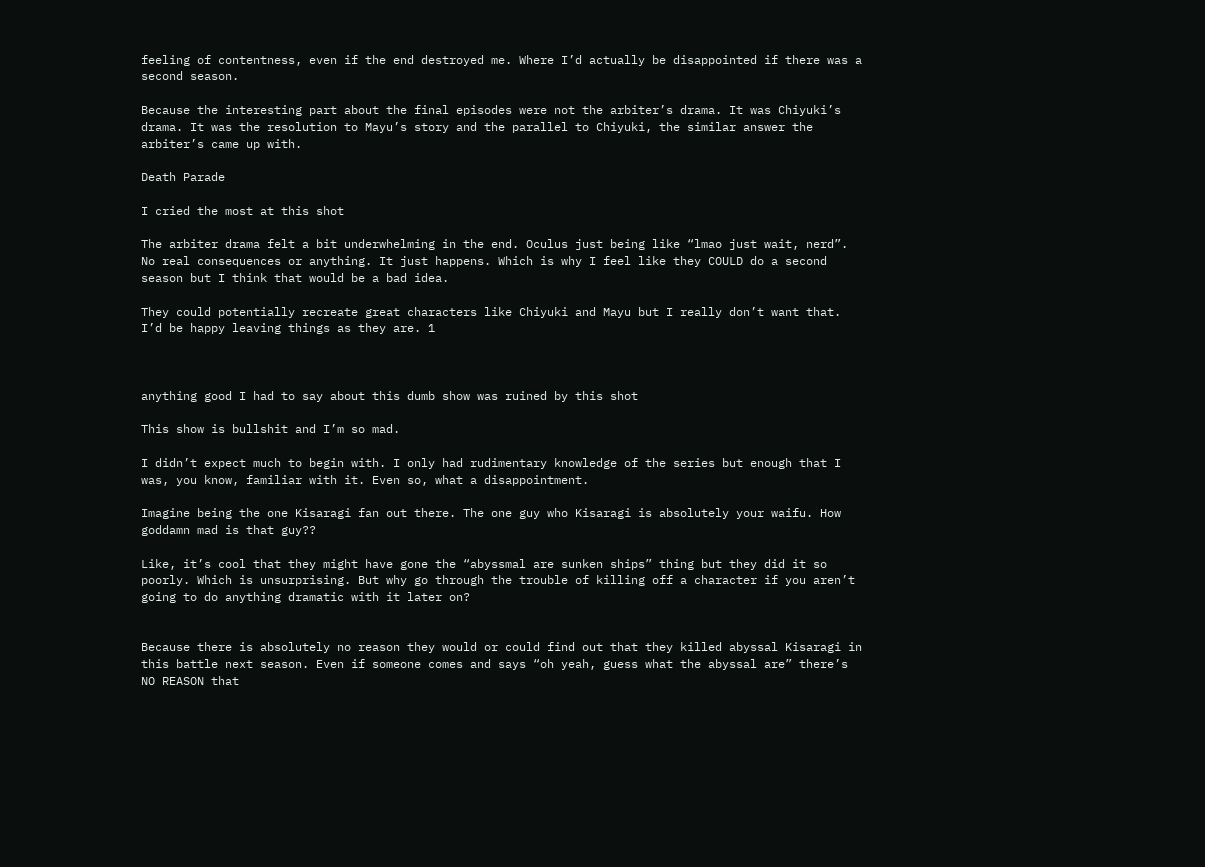feeling of contentness, even if the end destroyed me. Where I’d actually be disappointed if there was a second season.

Because the interesting part about the final episodes were not the arbiter’s drama. It was Chiyuki’s drama. It was the resolution to Mayu’s story and the parallel to Chiyuki, the similar answer the arbiter’s came up with.

Death Parade

I cried the most at this shot

The arbiter drama felt a bit underwhelming in the end. Oculus just being like “lmao just wait, nerd”. No real consequences or anything. It just happens. Which is why I feel like they COULD do a second season but I think that would be a bad idea.

They could potentially recreate great characters like Chiyuki and Mayu but I really don’t want that. I’d be happy leaving things as they are. 1



anything good I had to say about this dumb show was ruined by this shot

This show is bullshit and I’m so mad.

I didn’t expect much to begin with. I only had rudimentary knowledge of the series but enough that I was, you know, familiar with it. Even so, what a disappointment.

Imagine being the one Kisaragi fan out there. The one guy who Kisaragi is absolutely your waifu. How goddamn mad is that guy??

Like, it’s cool that they might have gone the “abyssmal are sunken ships” thing but they did it so poorly. Which is unsurprising. But why go through the trouble of killing off a character if you aren’t going to do anything dramatic with it later on?


Because there is absolutely no reason they would or could find out that they killed abyssal Kisaragi in this battle next season. Even if someone comes and says “oh yeah, guess what the abyssal are” there’s NO REASON that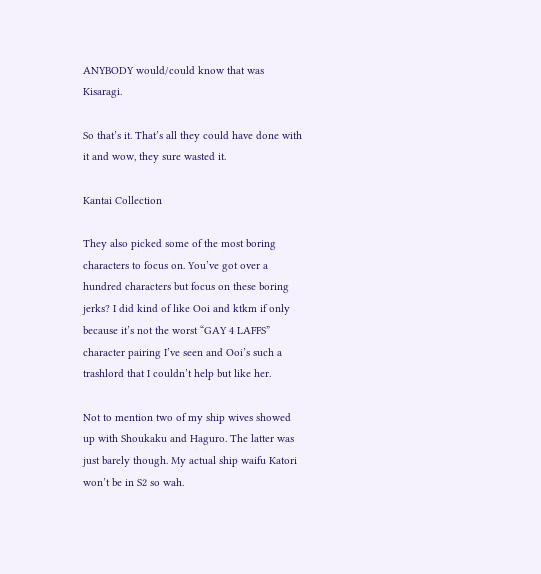ANYBODY would/could know that was Kisaragi.

So that’s it. That’s all they could have done with it and wow, they sure wasted it.

Kantai Collection

They also picked some of the most boring characters to focus on. You’ve got over a hundred characters but focus on these boring jerks? I did kind of like Ooi and ktkm if only because it’s not the worst “GAY 4 LAFFS” character pairing I’ve seen and Ooi’s such a trashlord that I couldn’t help but like her.

Not to mention two of my ship wives showed up with Shoukaku and Haguro. The latter was just barely though. My actual ship waifu Katori won’t be in S2 so wah.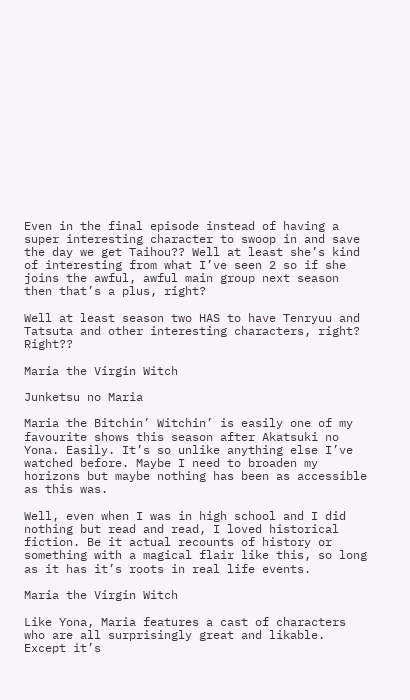Even in the final episode instead of having a super interesting character to swoop in and save the day we get Taihou?? Well at least she’s kind of interesting from what I’ve seen 2 so if she joins the awful, awful main group next season then that’s a plus, right?

Well at least season two HAS to have Tenryuu and Tatsuta and other interesting characters, right? Right??

Maria the Virgin Witch

Junketsu no Maria

Maria the Bitchin’ Witchin’ is easily one of my favourite shows this season after Akatsuki no Yona. Easily. It’s so unlike anything else I’ve watched before. Maybe I need to broaden my horizons but maybe nothing has been as accessible as this was.

Well, even when I was in high school and I did nothing but read and read, I loved historical fiction. Be it actual recounts of history or something with a magical flair like this, so long as it has it’s roots in real life events.

Maria the Virgin Witch

Like Yona, Maria features a cast of characters who are all surprisingly great and likable. Except it’s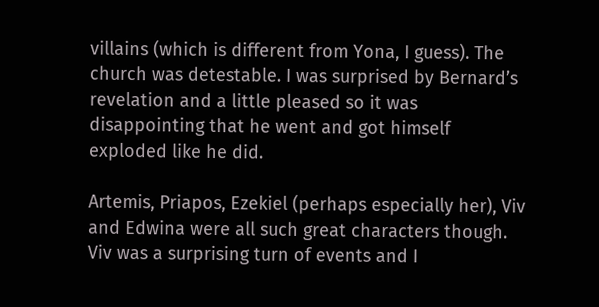villains (which is different from Yona, I guess). The church was detestable. I was surprised by Bernard’s revelation and a little pleased so it was disappointing that he went and got himself exploded like he did.

Artemis, Priapos, Ezekiel (perhaps especially her), Viv and Edwina were all such great characters though. Viv was a surprising turn of events and I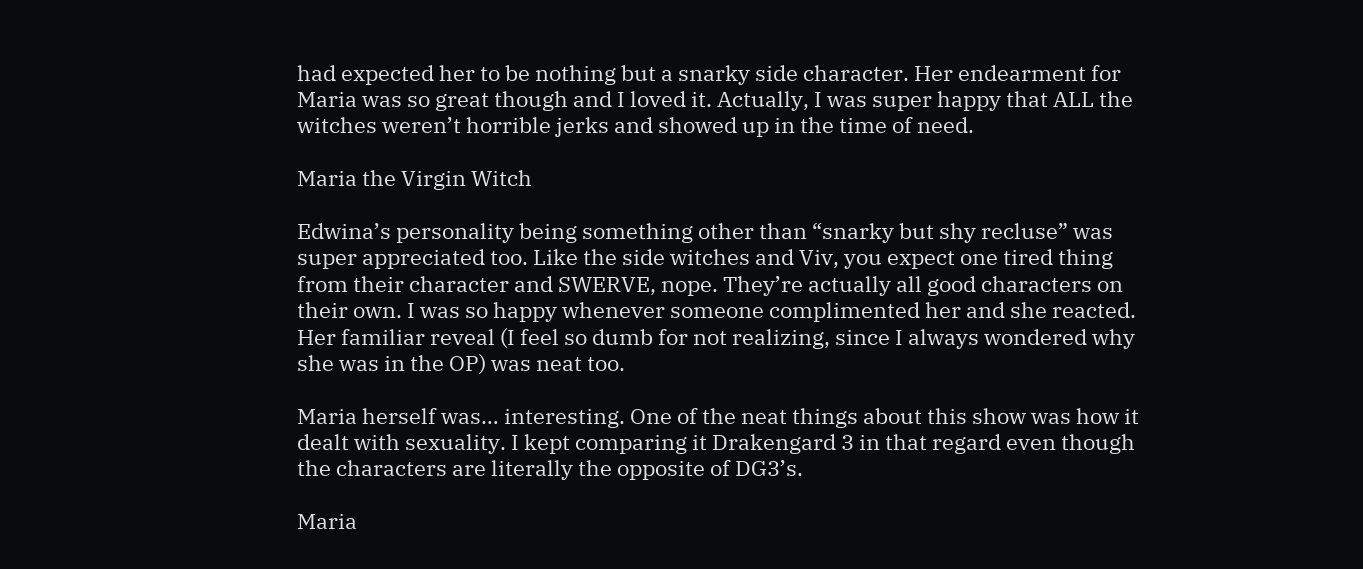had expected her to be nothing but a snarky side character. Her endearment for Maria was so great though and I loved it. Actually, I was super happy that ALL the witches weren’t horrible jerks and showed up in the time of need.

Maria the Virgin Witch

Edwina’s personality being something other than “snarky but shy recluse” was super appreciated too. Like the side witches and Viv, you expect one tired thing from their character and SWERVE, nope. They’re actually all good characters on their own. I was so happy whenever someone complimented her and she reacted. Her familiar reveal (I feel so dumb for not realizing, since I always wondered why she was in the OP) was neat too.

Maria herself was… interesting. One of the neat things about this show was how it dealt with sexuality. I kept comparing it Drakengard 3 in that regard even though the characters are literally the opposite of DG3’s.

Maria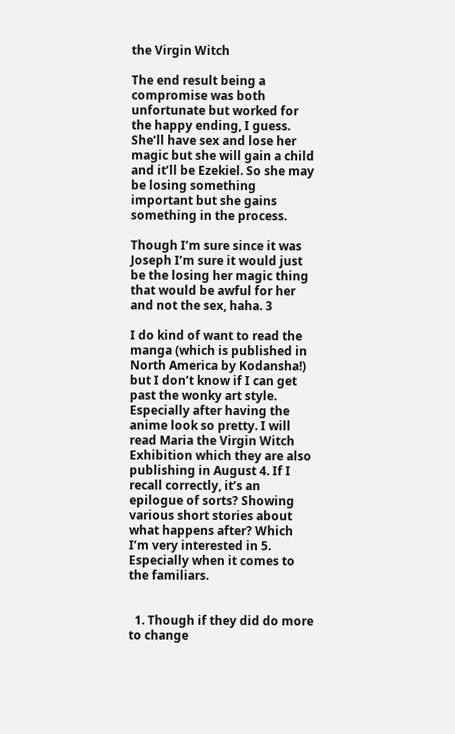the Virgin Witch

The end result being a compromise was both unfortunate but worked for the happy ending, I guess. She’ll have sex and lose her magic but she will gain a child and it’ll be Ezekiel. So she may be losing something important but she gains something in the process.

Though I’m sure since it was Joseph I’m sure it would just be the losing her magic thing that would be awful for her and not the sex, haha. 3

I do kind of want to read the manga (which is published in North America by Kodansha!) but I don’t know if I can get past the wonky art style. Especially after having the anime look so pretty. I will read Maria the Virgin Witch Exhibition which they are also publishing in August 4. If I recall correctly, it’s an epilogue of sorts? Showing various short stories about what happens after? Which I’m very interested in 5. Especially when it comes to the familiars.


  1. Though if they did do more to change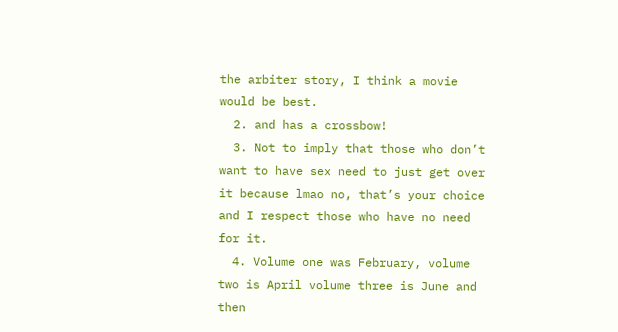the arbiter story, I think a movie would be best.
  2. and has a crossbow!
  3. Not to imply that those who don’t want to have sex need to just get over it because lmao no, that’s your choice and I respect those who have no need for it.
  4. Volume one was February, volume two is April volume three is June and then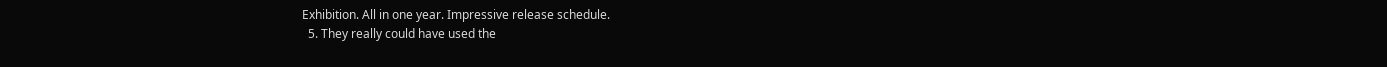Exhibition. All in one year. Impressive release schedule.
  5. They really could have used the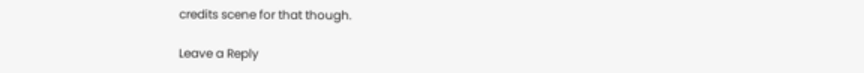credits scene for that though.

Leave a Reply